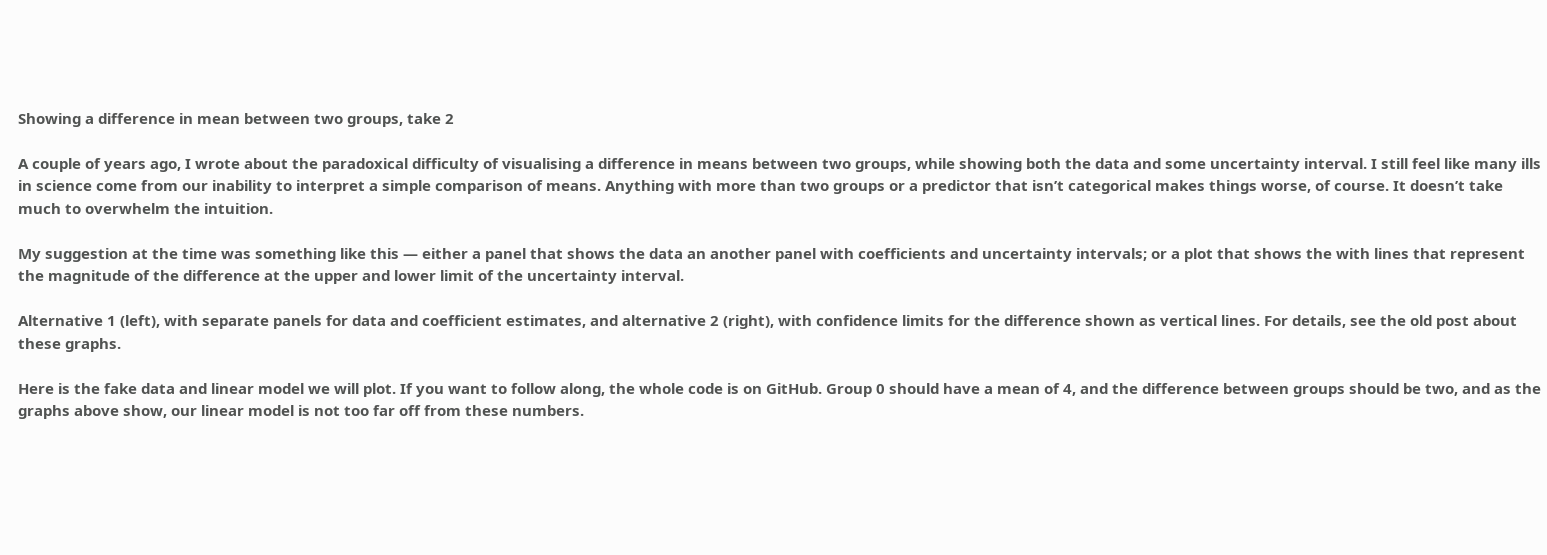Showing a difference in mean between two groups, take 2

A couple of years ago, I wrote about the paradoxical difficulty of visualising a difference in means between two groups, while showing both the data and some uncertainty interval. I still feel like many ills in science come from our inability to interpret a simple comparison of means. Anything with more than two groups or a predictor that isn’t categorical makes things worse, of course. It doesn’t take much to overwhelm the intuition.

My suggestion at the time was something like this — either a panel that shows the data an another panel with coefficients and uncertainty intervals; or a plot that shows the with lines that represent the magnitude of the difference at the upper and lower limit of the uncertainty interval.

Alternative 1 (left), with separate panels for data and coefficient estimates, and alternative 2 (right), with confidence limits for the difference shown as vertical lines. For details, see the old post about these graphs.

Here is the fake data and linear model we will plot. If you want to follow along, the whole code is on GitHub. Group 0 should have a mean of 4, and the difference between groups should be two, and as the graphs above show, our linear model is not too far off from these numbers.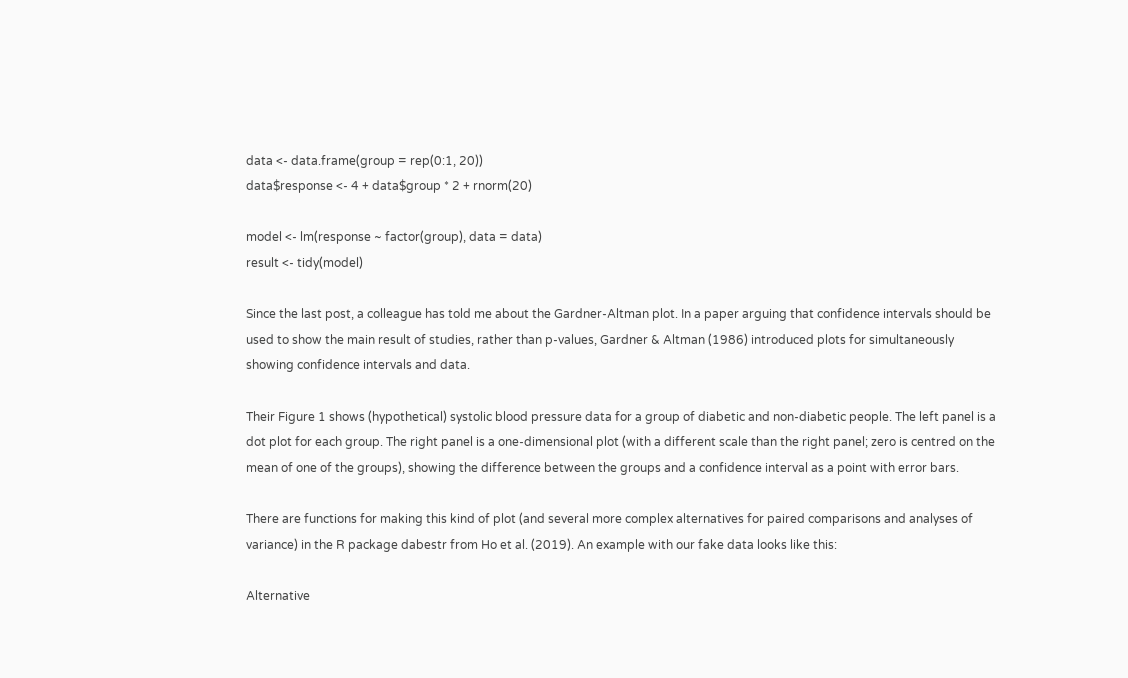data <- data.frame(group = rep(0:1, 20))
data$response <- 4 + data$group * 2 + rnorm(20)

model <- lm(response ~ factor(group), data = data)
result <- tidy(model)

Since the last post, a colleague has told me about the Gardner-Altman plot. In a paper arguing that confidence intervals should be used to show the main result of studies, rather than p-values, Gardner & Altman (1986) introduced plots for simultaneously showing confidence intervals and data.

Their Figure 1 shows (hypothetical) systolic blood pressure data for a group of diabetic and non-diabetic people. The left panel is a dot plot for each group. The right panel is a one-dimensional plot (with a different scale than the right panel; zero is centred on the mean of one of the groups), showing the difference between the groups and a confidence interval as a point with error bars.

There are functions for making this kind of plot (and several more complex alternatives for paired comparisons and analyses of variance) in the R package dabestr from Ho et al. (2019). An example with our fake data looks like this:

Alternative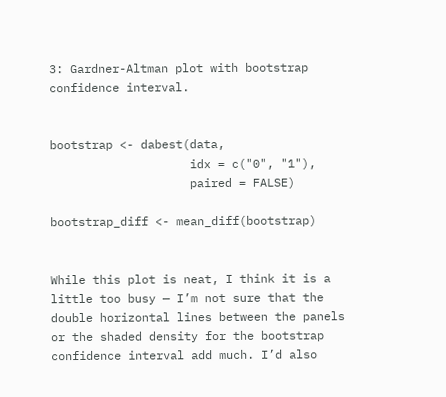3: Gardner-Altman plot with bootstrap confidence interval.


bootstrap <- dabest(data,
                    idx = c("0", "1"),
                    paired = FALSE)

bootstrap_diff <- mean_diff(bootstrap)


While this plot is neat, I think it is a little too busy — I’m not sure that the double horizontal lines between the panels or the shaded density for the bootstrap confidence interval add much. I’d also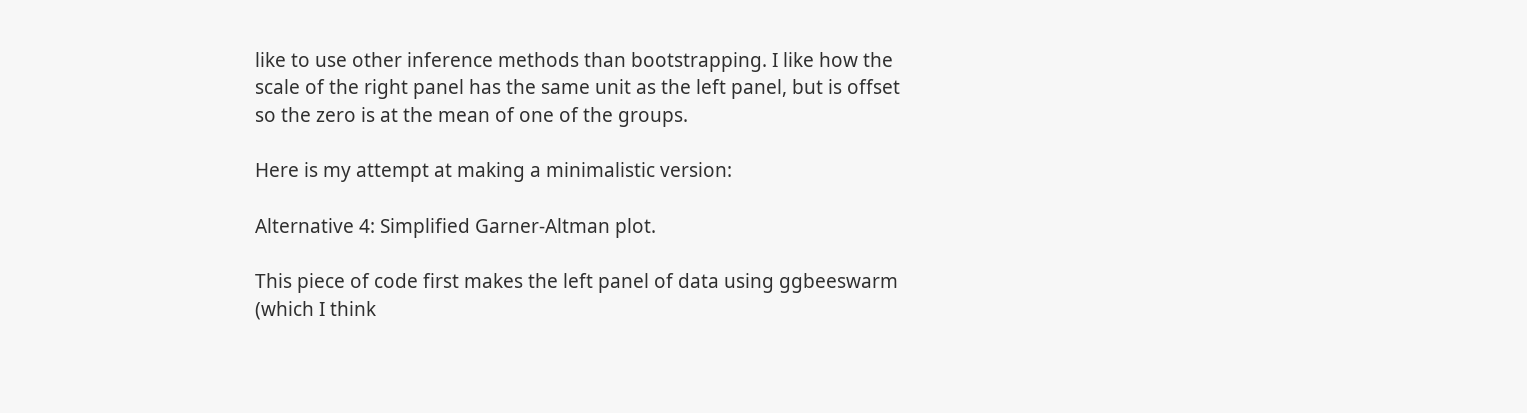like to use other inference methods than bootstrapping. I like how the scale of the right panel has the same unit as the left panel, but is offset so the zero is at the mean of one of the groups.

Here is my attempt at making a minimalistic version:

Alternative 4: Simplified Garner-Altman plot.

This piece of code first makes the left panel of data using ggbeeswarm (which I think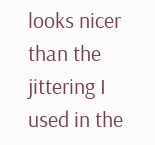looks nicer than the jittering I used in the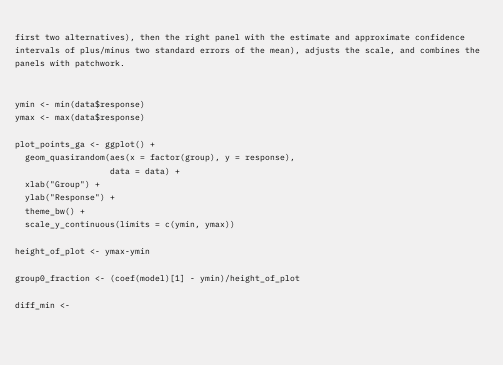first two alternatives), then the right panel with the estimate and approximate confidence intervals of plus/minus two standard errors of the mean), adjusts the scale, and combines the panels with patchwork.


ymin <- min(data$response)
ymax <- max(data$response)

plot_points_ga <- ggplot() +
  geom_quasirandom(aes(x = factor(group), y = response),
                   data = data) +
  xlab("Group") +
  ylab("Response") +
  theme_bw() +
  scale_y_continuous(limits = c(ymin, ymax))

height_of_plot <- ymax-ymin

group0_fraction <- (coef(model)[1] - ymin)/height_of_plot

diff_min <-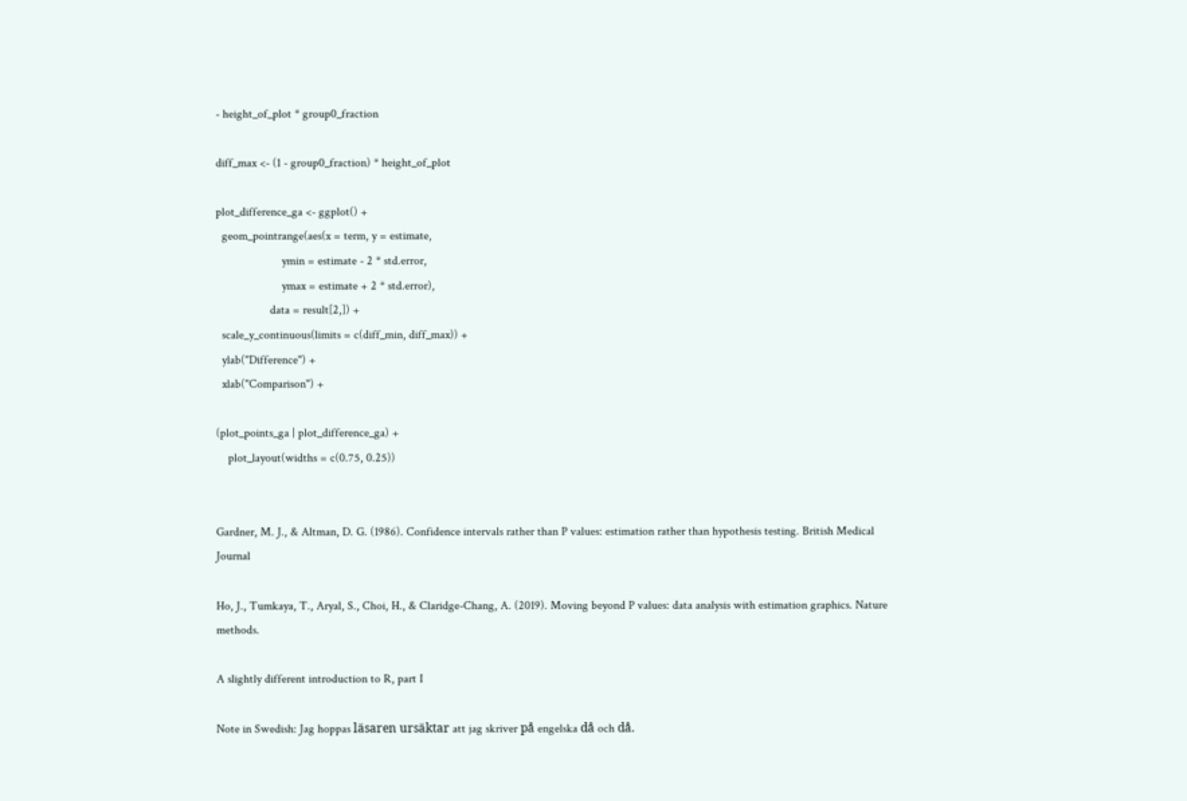- height_of_plot * group0_fraction

diff_max <- (1 - group0_fraction) * height_of_plot

plot_difference_ga <- ggplot() +
  geom_pointrange(aes(x = term, y = estimate,
                      ymin = estimate - 2 * std.error,
                      ymax = estimate + 2 * std.error),
                  data = result[2,]) +
  scale_y_continuous(limits = c(diff_min, diff_max)) +
  ylab("Difference") +
  xlab("Comparison") +

(plot_points_ga | plot_difference_ga) +
    plot_layout(widths = c(0.75, 0.25))


Gardner, M. J., & Altman, D. G. (1986). Confidence intervals rather than P values: estimation rather than hypothesis testing. British Medical Journal

Ho, J., Tumkaya, T., Aryal, S., Choi, H., & Claridge-Chang, A. (2019). Moving beyond P values: data analysis with estimation graphics. Nature methods.

A slightly different introduction to R, part I

Note in Swedish: Jag hoppas läsaren ursäktar att jag skriver på engelska då och då.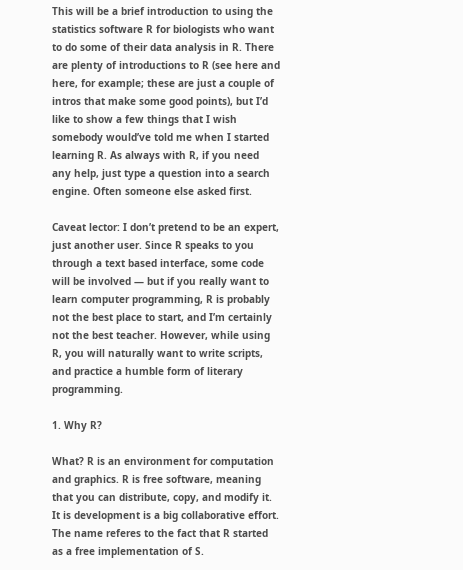This will be a brief introduction to using the statistics software R for biologists who want to do some of their data analysis in R. There are plenty of introductions to R (see here and here, for example; these are just a couple of intros that make some good points), but I’d like to show a few things that I wish somebody would’ve told me when I started learning R. As always with R, if you need any help, just type a question into a search engine. Often someone else asked first.

Caveat lector: I don’t pretend to be an expert, just another user. Since R speaks to you through a text based interface, some code will be involved — but if you really want to learn computer programming, R is probably not the best place to start, and I’m certainly not the best teacher. However, while using R, you will naturally want to write scripts, and practice a humble form of literary programming.

1. Why R?

What? R is an environment for computation and graphics. R is free software, meaning that you can distribute, copy, and modify it. It is development is a big collaborative effort. The name referes to the fact that R started as a free implementation of S.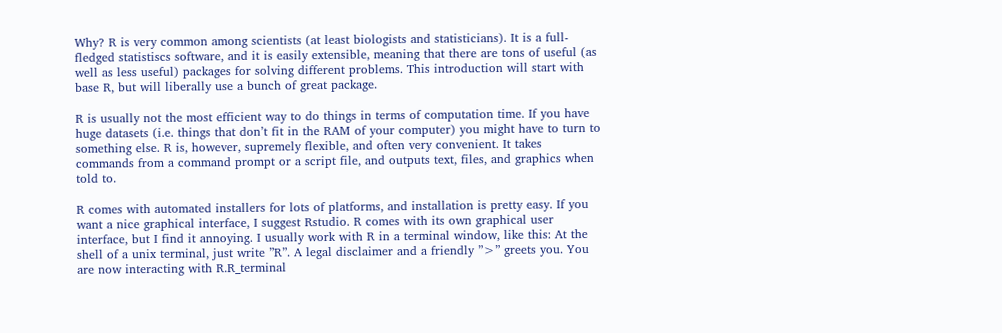Why? R is very common among scientists (at least biologists and statisticians). It is a full-fledged statistiscs software, and it is easily extensible, meaning that there are tons of useful (as well as less useful) packages for solving different problems. This introduction will start with base R, but will liberally use a bunch of great package.

R is usually not the most efficient way to do things in terms of computation time. If you have huge datasets (i.e. things that don’t fit in the RAM of your computer) you might have to turn to something else. R is, however, supremely flexible, and often very convenient. It takes commands from a command prompt or a script file, and outputs text, files, and graphics when told to.

R comes with automated installers for lots of platforms, and installation is pretty easy. If you want a nice graphical interface, I suggest Rstudio. R comes with its own graphical user interface, but I find it annoying. I usually work with R in a terminal window, like this: At the shell of a unix terminal, just write ”R”. A legal disclaimer and a friendly ”>” greets you. You are now interacting with R.R_terminal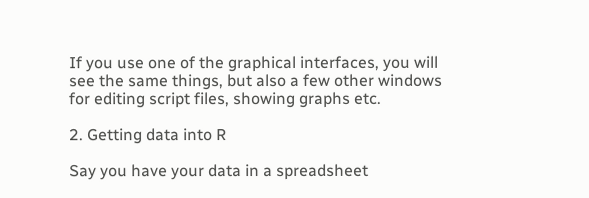If you use one of the graphical interfaces, you will see the same things, but also a few other windows for editing script files, showing graphs etc.

2. Getting data into R

Say you have your data in a spreadsheet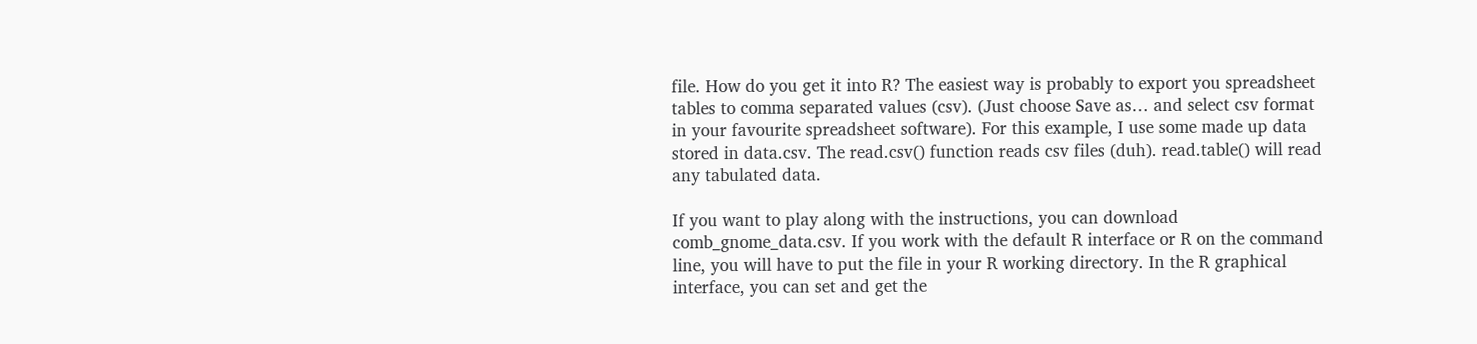file. How do you get it into R? The easiest way is probably to export you spreadsheet tables to comma separated values (csv). (Just choose Save as… and select csv format in your favourite spreadsheet software). For this example, I use some made up data stored in data.csv. The read.csv() function reads csv files (duh). read.table() will read any tabulated data.

If you want to play along with the instructions, you can download comb_gnome_data.csv. If you work with the default R interface or R on the command line, you will have to put the file in your R working directory. In the R graphical interface, you can set and get the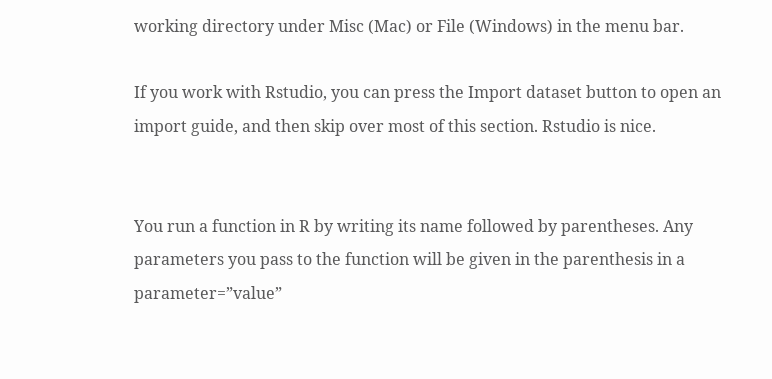working directory under Misc (Mac) or File (Windows) in the menu bar.

If you work with Rstudio, you can press the Import dataset button to open an import guide, and then skip over most of this section. Rstudio is nice.


You run a function in R by writing its name followed by parentheses. Any parameters you pass to the function will be given in the parenthesis in a parameter=”value”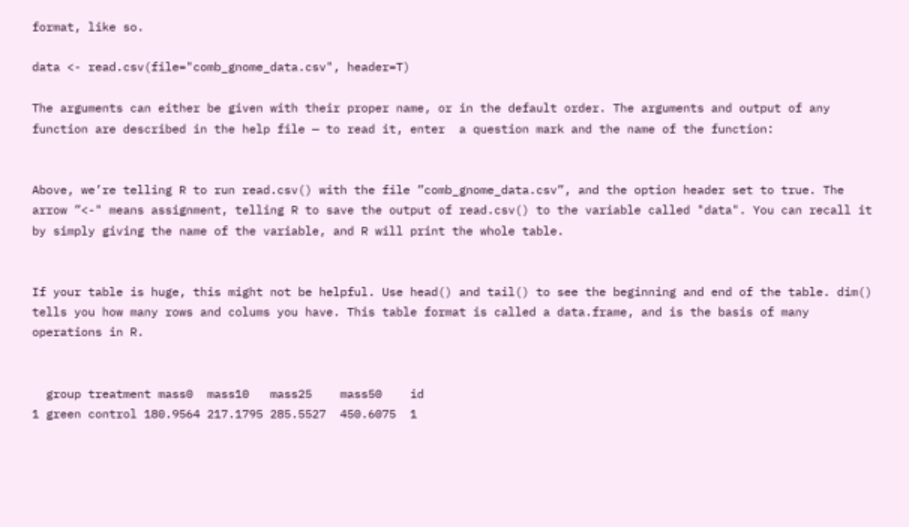format, like so.

data <- read.csv(file="comb_gnome_data.csv", header=T)

The arguments can either be given with their proper name, or in the default order. The arguments and output of any function are described in the help file — to read it, enter  a question mark and the name of the function:


Above, we’re telling R to run read.csv() with the file ”comb_gnome_data.csv”, and the option header set to true. The arrow ”<-" means assignment, telling R to save the output of read.csv() to the variable called "data". You can recall it by simply giving the name of the variable, and R will print the whole table.


If your table is huge, this might not be helpful. Use head() and tail() to see the beginning and end of the table. dim() tells you how many rows and colums you have. This table format is called a data.frame, and is the basis of many operations in R.


  group treatment mass0  mass10   mass25    mass50    id
1 green control 180.9564 217.1795 285.5527  450.6075  1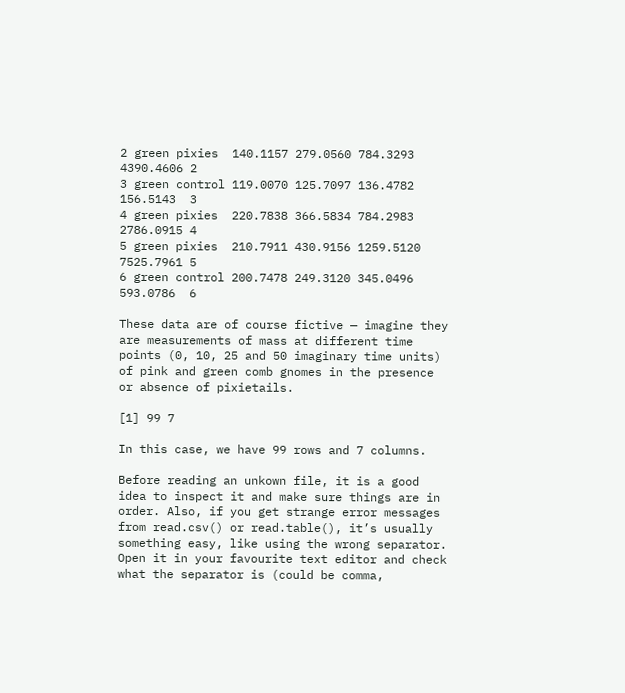2 green pixies  140.1157 279.0560 784.3293  4390.4606 2
3 green control 119.0070 125.7097 136.4782  156.5143  3
4 green pixies  220.7838 366.5834 784.2983  2786.0915 4
5 green pixies  210.7911 430.9156 1259.5120 7525.7961 5
6 green control 200.7478 249.3120 345.0496  593.0786  6

These data are of course fictive — imagine they are measurements of mass at different time points (0, 10, 25 and 50 imaginary time units) of pink and green comb gnomes in the presence or absence of pixietails.

[1] 99 7

In this case, we have 99 rows and 7 columns.

Before reading an unkown file, it is a good idea to inspect it and make sure things are in order. Also, if you get strange error messages from read.csv() or read.table(), it’s usually something easy, like using the wrong separator. Open it in your favourite text editor and check what the separator is (could be comma,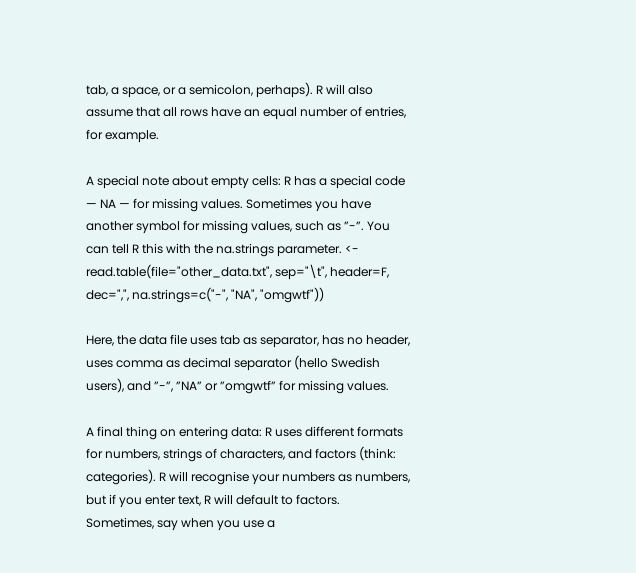tab, a space, or a semicolon, perhaps). R will also assume that all rows have an equal number of entries, for example.

A special note about empty cells: R has a special code — NA — for missing values. Sometimes you have another symbol for missing values, such as ”-”. You can tell R this with the na.strings parameter. <- read.table(file="other_data.txt", sep="\t", header=F, dec=",", na.strings=c("-", "NA", "omgwtf"))

Here, the data file uses tab as separator, has no header, uses comma as decimal separator (hello Swedish users), and ”-”, ”NA” or ”omgwtf” for missing values.

A final thing on entering data: R uses different formats for numbers, strings of characters, and factors (think: categories). R will recognise your numbers as numbers, but if you enter text, R will default to factors. Sometimes, say when you use a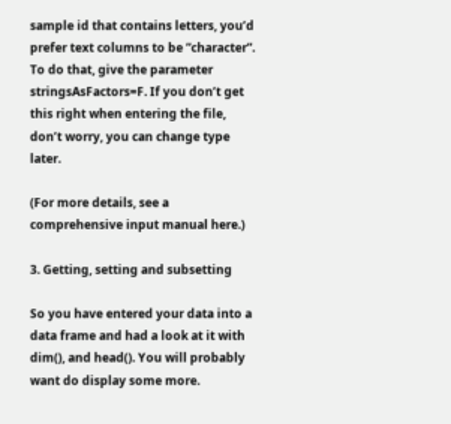sample id that contains letters, you’d prefer text columns to be ”character”. To do that, give the parameter stringsAsFactors=F. If you don’t get this right when entering the file, don’t worry, you can change type later.

(For more details, see a comprehensive input manual here.)

3. Getting, setting and subsetting

So you have entered your data into a data frame and had a look at it with dim(), and head(). You will probably want do display some more.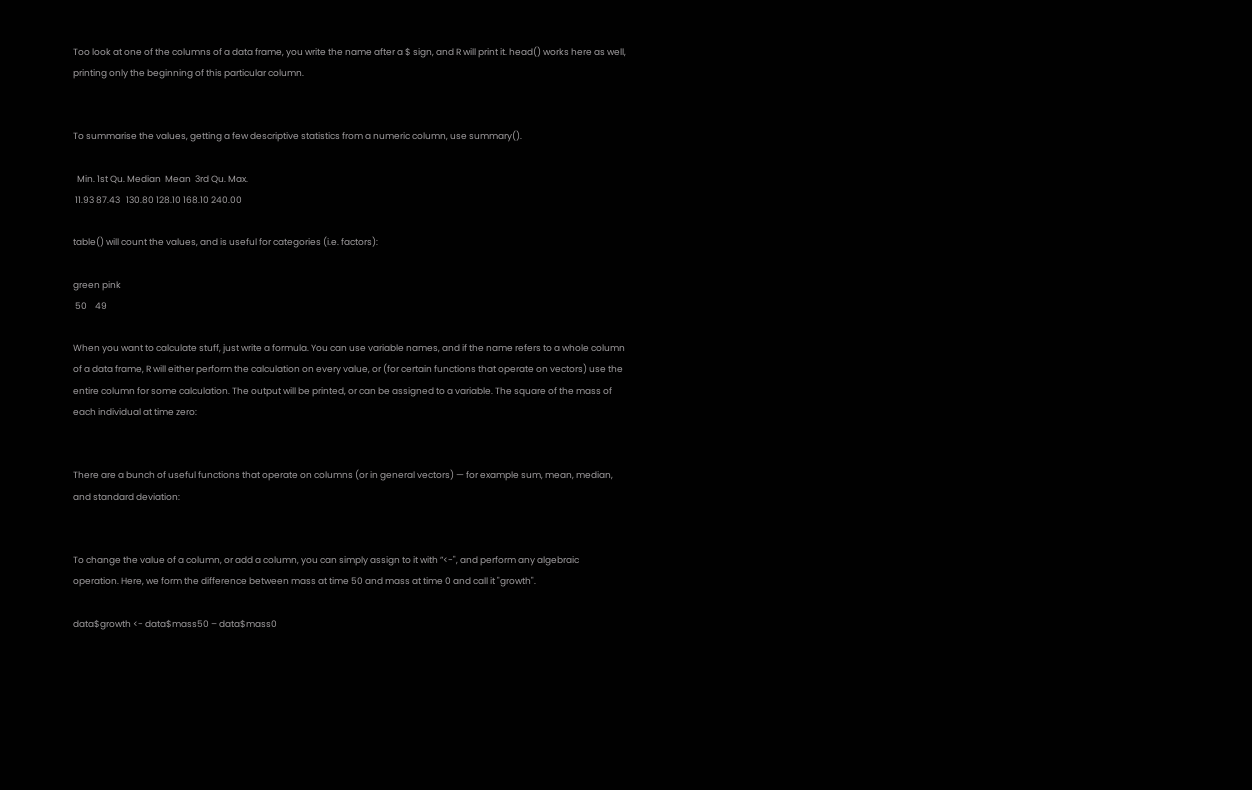Too look at one of the columns of a data frame, you write the name after a $ sign, and R will print it. head() works here as well, printing only the beginning of this particular column.


To summarise the values, getting a few descriptive statistics from a numeric column, use summary().

  Min. 1st Qu. Median  Mean  3rd Qu. Max.
 11.93 87.43   130.80 128.10 168.10 240.00

table() will count the values, and is useful for categories (i.e. factors):

green pink
 50    49

When you want to calculate stuff, just write a formula. You can use variable names, and if the name refers to a whole column of a data frame, R will either perform the calculation on every value, or (for certain functions that operate on vectors) use the entire column for some calculation. The output will be printed, or can be assigned to a variable. The square of the mass of each individual at time zero:


There are a bunch of useful functions that operate on columns (or in general vectors) — for example sum, mean, median, and standard deviation:


To change the value of a column, or add a column, you can simply assign to it with ”<-", and perform any algebraic operation. Here, we form the difference between mass at time 50 and mass at time 0 and call it "growth".

data$growth <- data$mass50 – data$mass0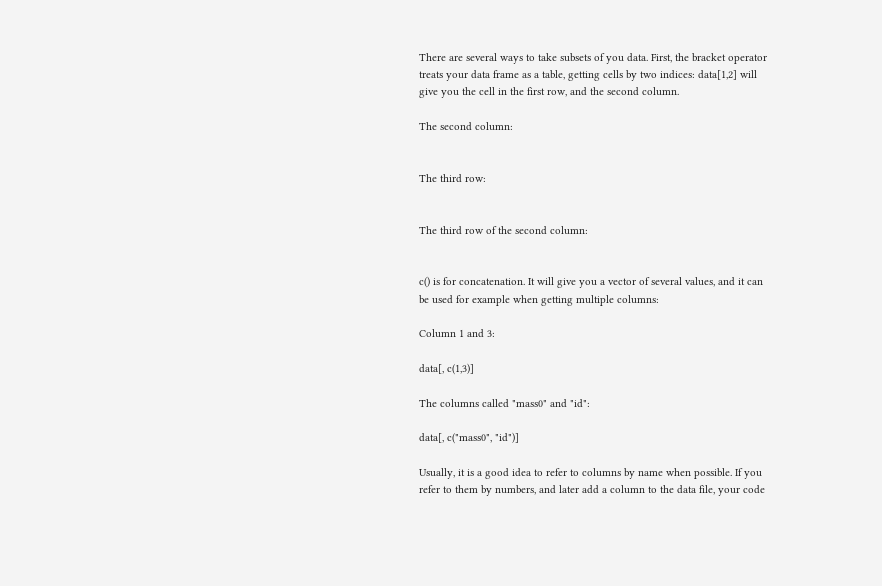There are several ways to take subsets of you data. First, the bracket operator treats your data frame as a table, getting cells by two indices: data[1,2] will give you the cell in the first row, and the second column.

The second column:


The third row:


The third row of the second column:


c() is for concatenation. It will give you a vector of several values, and it can be used for example when getting multiple columns:

Column 1 and 3:

data[, c(1,3)]

The columns called "mass0" and "id":

data[, c("mass0", "id")]

Usually, it is a good idea to refer to columns by name when possible. If you refer to them by numbers, and later add a column to the data file, your code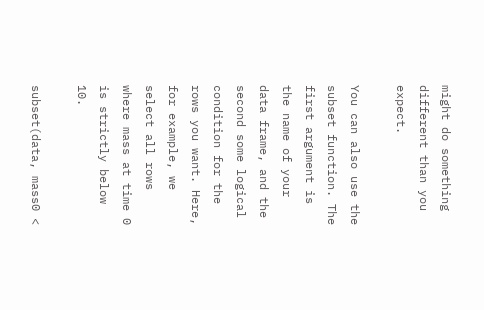might do something different than you expect.

You can also use the subset function. The first argument is the name of your data frame, and the second some logical condition for the rows you want. Here, for example, we select all rows where mass at time 0 is strictly below 10.

subset(data, mass0 <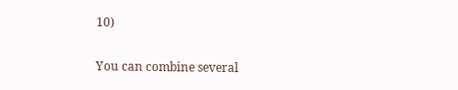10)

You can combine several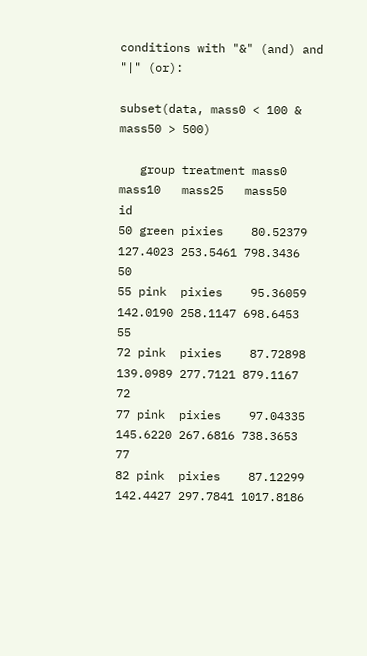conditions with "&" (and) and "|" (or):

subset(data, mass0 < 100 & mass50 > 500)

   group treatment mass0    mass10   mass25   mass50    id
50 green pixies    80.52379 127.4023 253.5461 798.3436  50
55 pink  pixies    95.36059 142.0190 258.1147 698.6453  55
72 pink  pixies    87.72898 139.0989 277.7121 879.1167  72
77 pink  pixies    97.04335 145.6220 267.6816 738.3653  77
82 pink  pixies    87.12299 142.4427 297.7841 1017.8186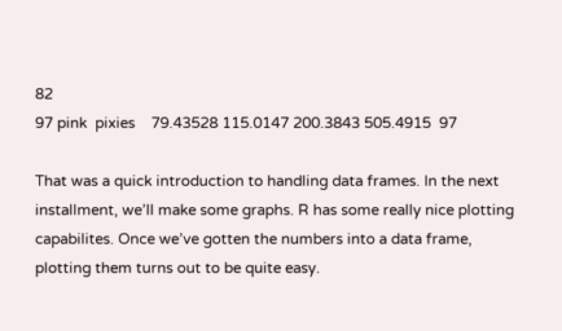82
97 pink  pixies    79.43528 115.0147 200.3843 505.4915  97

That was a quick introduction to handling data frames. In the next installment, we’ll make some graphs. R has some really nice plotting capabilites. Once we’ve gotten the numbers into a data frame, plotting them turns out to be quite easy.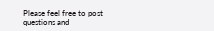Please feel free to post questions and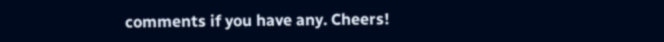comments if you have any. Cheers!